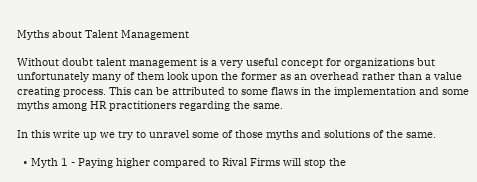Myths about Talent Management

Without doubt talent management is a very useful concept for organizations but unfortunately many of them look upon the former as an overhead rather than a value creating process. This can be attributed to some flaws in the implementation and some myths among HR practitioners regarding the same.

In this write up we try to unravel some of those myths and solutions of the same.

  • Myth 1 - Paying higher compared to Rival Firms will stop the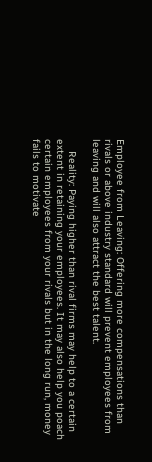Employee from Leaving: Offering more compensations than rivals or above industry standard will prevent employees from leaving and will also attract the best talent.

    Reality: Paying higher than rival firms may help to a certain extent in retaining your employees. It may also help you poach certain employees from your rivals but in the long run, money fails to motivate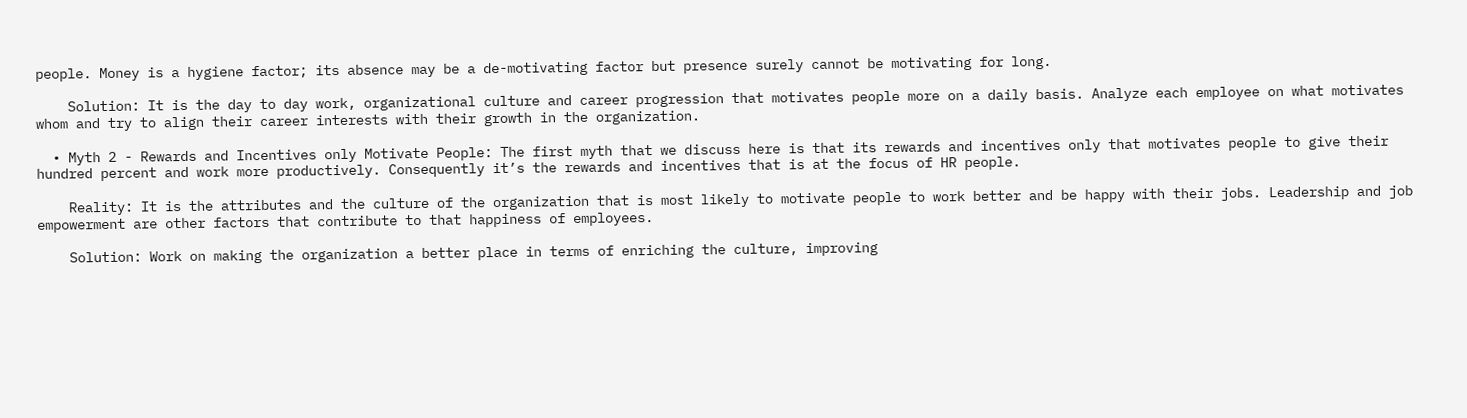people. Money is a hygiene factor; its absence may be a de-motivating factor but presence surely cannot be motivating for long.

    Solution: It is the day to day work, organizational culture and career progression that motivates people more on a daily basis. Analyze each employee on what motivates whom and try to align their career interests with their growth in the organization.

  • Myth 2 - Rewards and Incentives only Motivate People: The first myth that we discuss here is that its rewards and incentives only that motivates people to give their hundred percent and work more productively. Consequently it’s the rewards and incentives that is at the focus of HR people.

    Reality: It is the attributes and the culture of the organization that is most likely to motivate people to work better and be happy with their jobs. Leadership and job empowerment are other factors that contribute to that happiness of employees.

    Solution: Work on making the organization a better place in terms of enriching the culture, improving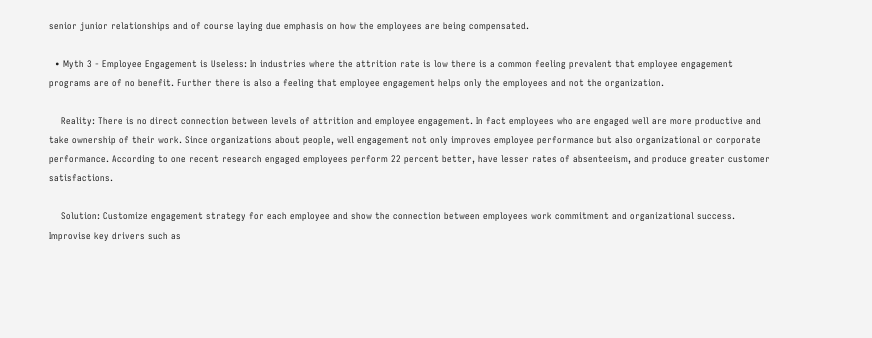senior junior relationships and of course laying due emphasis on how the employees are being compensated.

  • Myth 3 - Employee Engagement is Useless: In industries where the attrition rate is low there is a common feeling prevalent that employee engagement programs are of no benefit. Further there is also a feeling that employee engagement helps only the employees and not the organization.

    Reality: There is no direct connection between levels of attrition and employee engagement. In fact employees who are engaged well are more productive and take ownership of their work. Since organizations about people, well engagement not only improves employee performance but also organizational or corporate performance. According to one recent research engaged employees perform 22 percent better, have lesser rates of absenteeism, and produce greater customer satisfactions.

    Solution: Customize engagement strategy for each employee and show the connection between employees work commitment and organizational success. Improvise key drivers such as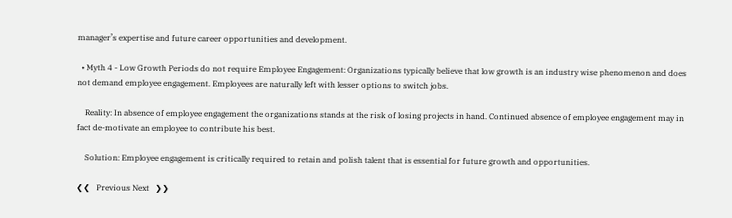manager’s expertise and future career opportunities and development.

  • Myth 4 - Low Growth Periods do not require Employee Engagement: Organizations typically believe that low growth is an industry wise phenomenon and does not demand employee engagement. Employees are naturally left with lesser options to switch jobs.

    Reality: In absence of employee engagement the organizations stands at the risk of losing projects in hand. Continued absence of employee engagement may in fact de-motivate an employee to contribute his best.

    Solution: Employee engagement is critically required to retain and polish talent that is essential for future growth and opportunities.

❮❮   Previous Next   ❯❯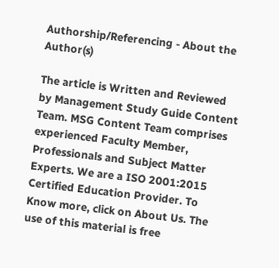Authorship/Referencing - About the Author(s)

The article is Written and Reviewed by Management Study Guide Content Team. MSG Content Team comprises experienced Faculty Member, Professionals and Subject Matter Experts. We are a ISO 2001:2015 Certified Education Provider. To Know more, click on About Us. The use of this material is free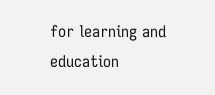for learning and education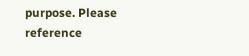purpose. Please reference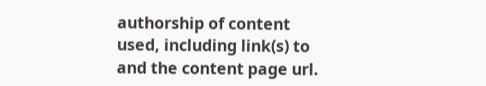authorship of content used, including link(s) to and the content page url.